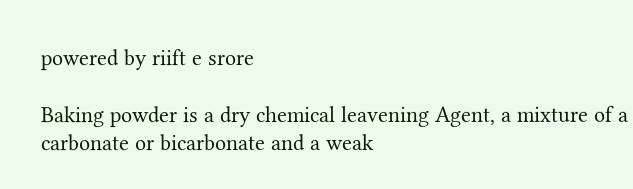powered by riift e srore

Baking powder is a dry chemical leavening Agent, a mixture of a carbonate or bicarbonate and a weak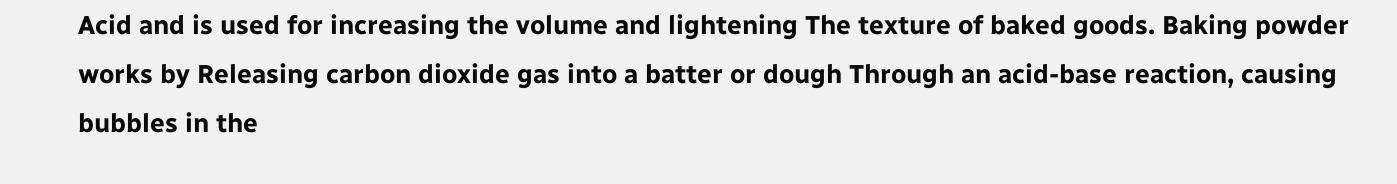Acid and is used for increasing the volume and lightening The texture of baked goods. Baking powder works by Releasing carbon dioxide gas into a batter or dough Through an acid-base reaction, causing bubbles in the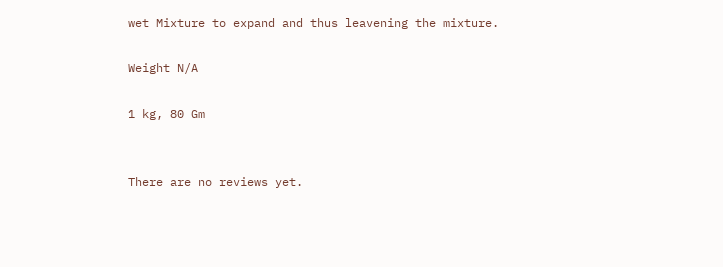wet Mixture to expand and thus leavening the mixture.

Weight N/A

1 kg, 80 Gm


There are no reviews yet.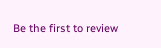Be the first to review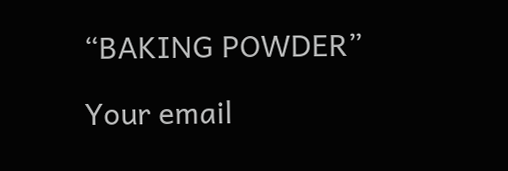“BAKING POWDER”

Your email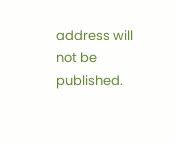address will not be published.